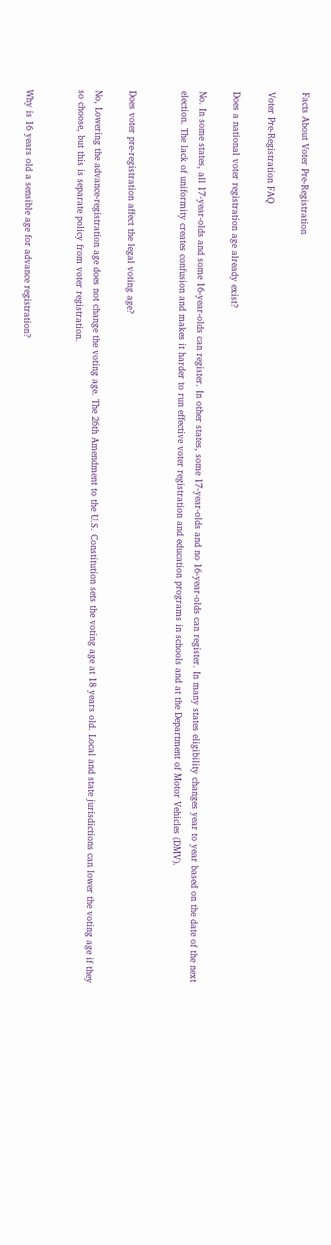Facts About Voter Pre-Registration

Voter Pre-Registration FAQ

Does a national voter registration age already exist?

No. In some states, all 17-year-olds and some 16-year-olds can register. In other states, some 17-year-olds and no 16-year-olds can register. In many states eligibility changes year to year based on the date of the next election. The lack of uniformity creates confusion and makes it harder to run effective voter registration and education programs in schools and at the Department of Motor Vehicles (DMV).


Does voter pre-registration affect the legal voting age?

No, Lowering the advance-registration age does not change the voting age. The 26th Amendment to the U.S. Constitution sets the voting age at 18 years old. Local and state jurisdictions can lower the voting age if they so choose, but this is separate policy from voter registration.


Why is 16 years old a sensible age for advance registration?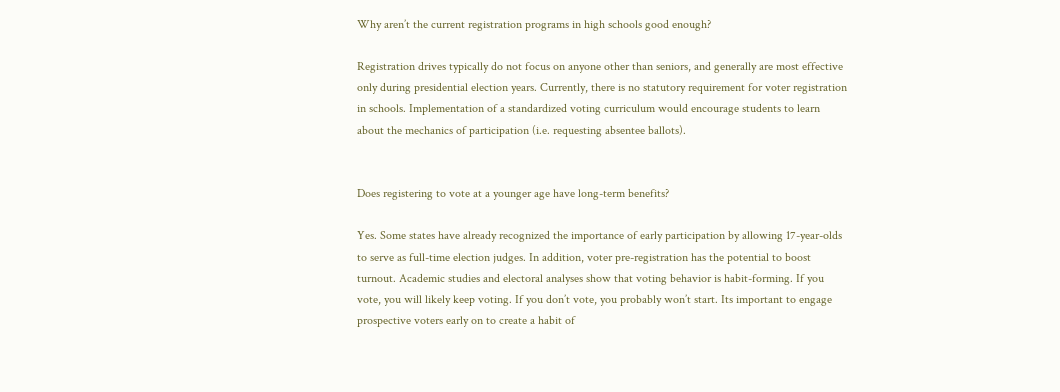Why aren’t the current registration programs in high schools good enough?

Registration drives typically do not focus on anyone other than seniors, and generally are most effective only during presidential election years. Currently, there is no statutory requirement for voter registration in schools. Implementation of a standardized voting curriculum would encourage students to learn about the mechanics of participation (i.e. requesting absentee ballots).


Does registering to vote at a younger age have long-term benefits?

Yes. Some states have already recognized the importance of early participation by allowing 17-year-olds to serve as full-time election judges. In addition, voter pre-registration has the potential to boost turnout. Academic studies and electoral analyses show that voting behavior is habit-forming. If you vote, you will likely keep voting. If you don’t vote, you probably won’t start. Its important to engage prospective voters early on to create a habit of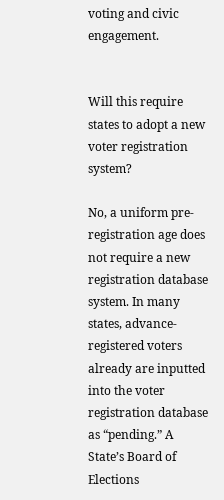voting and civic engagement.


Will this require states to adopt a new voter registration system?

No, a uniform pre-registration age does not require a new registration database system. In many states, advance-registered voters already are inputted into the voter registration database as “pending.” A State’s Board of Elections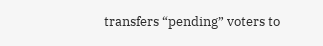transfers “pending” voters to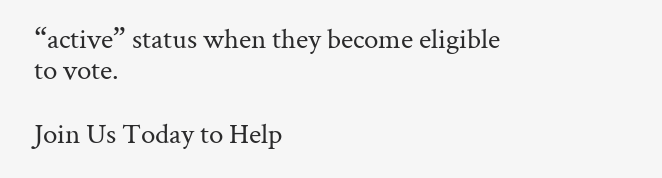“active” status when they become eligible to vote.

Join Us Today to Help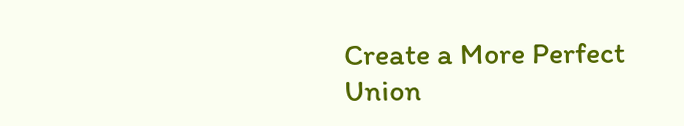Create a More Perfect Union